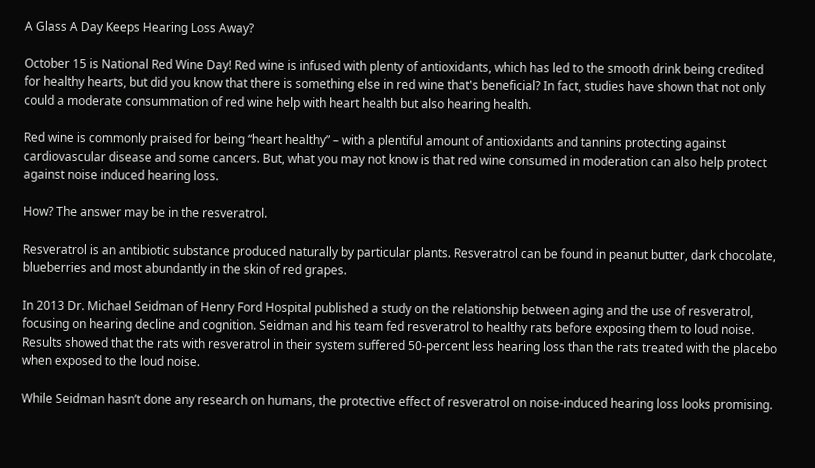A Glass A Day Keeps Hearing Loss Away?

October 15 is National Red Wine Day! Red wine is infused with plenty of antioxidants, which has led to the smooth drink being credited for healthy hearts, but did you know that there is something else in red wine that's beneficial? In fact, studies have shown that not only could a moderate consummation of red wine help with heart health but also hearing health.

Red wine is commonly praised for being “heart healthy” – with a plentiful amount of antioxidants and tannins protecting against cardiovascular disease and some cancers. But, what you may not know is that red wine consumed in moderation can also help protect against noise induced hearing loss.

How? The answer may be in the resveratrol.

Resveratrol is an antibiotic substance produced naturally by particular plants. Resveratrol can be found in peanut butter, dark chocolate, blueberries and most abundantly in the skin of red grapes.

In 2013 Dr. Michael Seidman of Henry Ford Hospital published a study on the relationship between aging and the use of resveratrol, focusing on hearing decline and cognition. Seidman and his team fed resveratrol to healthy rats before exposing them to loud noise. Results showed that the rats with resveratrol in their system suffered 50-percent less hearing loss than the rats treated with the placebo when exposed to the loud noise.

While Seidman hasn’t done any research on humans, the protective effect of resveratrol on noise-induced hearing loss looks promising.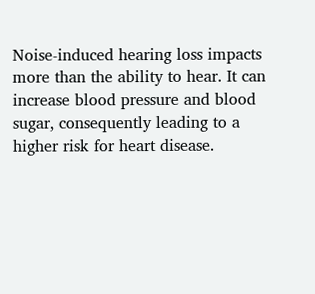Noise-induced hearing loss impacts more than the ability to hear. It can increase blood pressure and blood sugar, consequently leading to a higher risk for heart disease.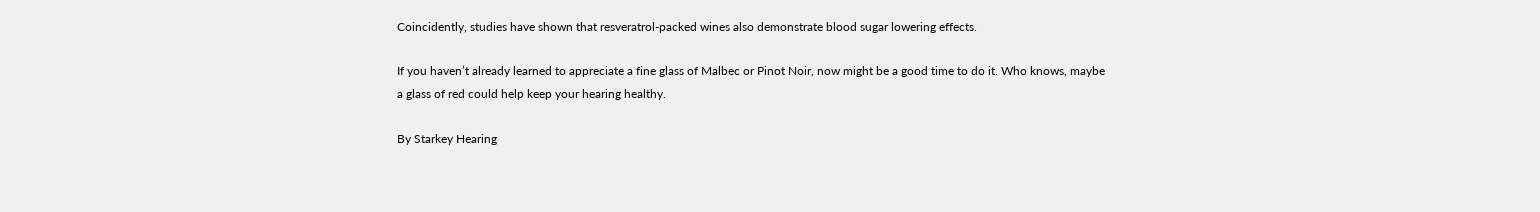Coincidently, studies have shown that resveratrol-packed wines also demonstrate blood sugar lowering effects.

If you haven’t already learned to appreciate a fine glass of Malbec or Pinot Noir, now might be a good time to do it. Who knows, maybe a glass of red could help keep your hearing healthy.

By Starkey Hearing